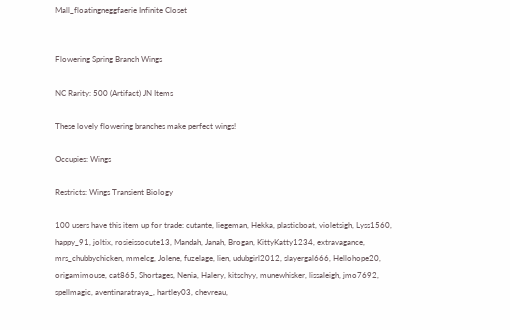Mall_floatingneggfaerie Infinite Closet


Flowering Spring Branch Wings

NC Rarity: 500 (Artifact) JN Items

These lovely flowering branches make perfect wings!

Occupies: Wings

Restricts: Wings Transient Biology

100 users have this item up for trade: cutante, liegeman, Hekka, plasticboat, violetsigh, Lyss1560, happy_91, joltix, rosieissocute13, Mandah, Janah, Brogan, KittyKatty1234, extravagance, mrs_chubbychicken, mmelcg, Jolene, fuzelage, lien, udubgirl2012, slayergal666, Hellohope20, origamimouse, cat865, Shortages, Nenia, Halery, kitschyy, munewhisker, lissaleigh, jmo7692, spellmagic, aventinaratraya_, hartley03, chevreau,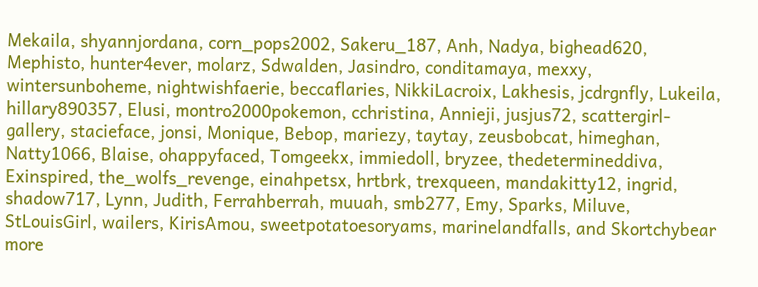Mekaila, shyannjordana, corn_pops2002, Sakeru_187, Anh, Nadya, bighead620, Mephisto, hunter4ever, molarz, Sdwalden, Jasindro, conditamaya, mexxy, wintersunboheme, nightwishfaerie, beccaflaries, NikkiLacroix, Lakhesis, jcdrgnfly, Lukeila, hillary890357, Elusi, montro2000pokemon, cchristina, Annieji, jusjus72, scattergirl-gallery, stacieface, jonsi, Monique, Bebop, mariezy, taytay, zeusbobcat, himeghan, Natty1066, Blaise, ohappyfaced, Tomgeekx, immiedoll, bryzee, thedetermineddiva, Exinspired, the_wolfs_revenge, einahpetsx, hrtbrk, trexqueen, mandakitty12, ingrid, shadow717, Lynn, Judith, Ferrahberrah, muuah, smb277, Emy, Sparks, Miluve, StLouisGirl, wailers, KirisAmou, sweetpotatoesoryams, marinelandfalls, and Skortchybear more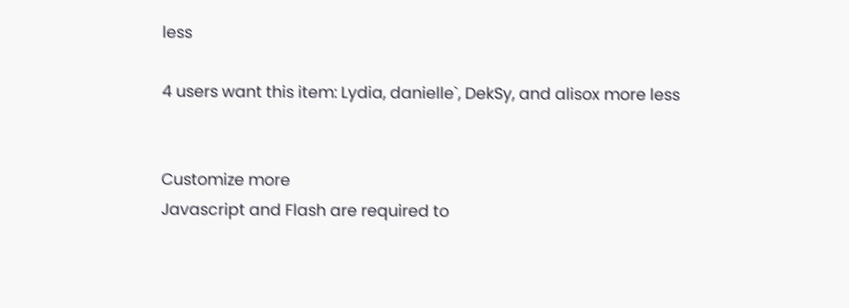less

4 users want this item: Lydia, danielle`, DekSy, and alisox more less


Customize more
Javascript and Flash are required to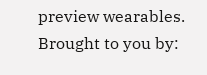preview wearables.
Brought to you by: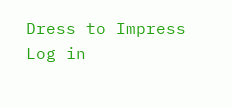Dress to Impress
Log in